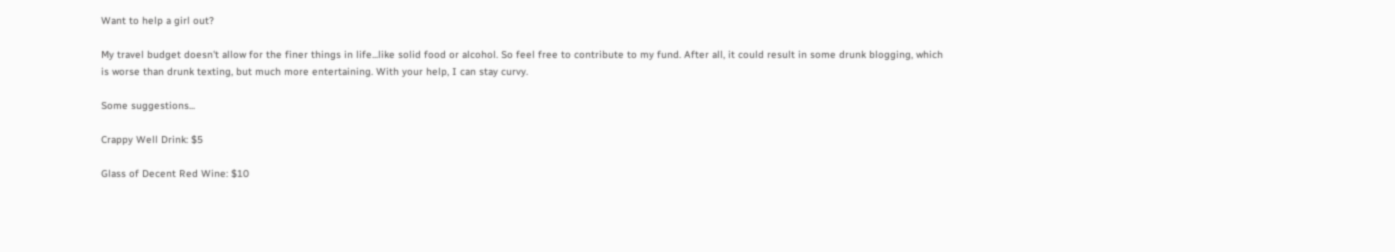Want to help a girl out?

My travel budget doesn't allow for the finer things in life...like solid food or alcohol. So feel free to contribute to my fund. After all, it could result in some drunk blogging, which is worse than drunk texting, but much more entertaining. With your help, I can stay curvy.

Some suggestions...

Crappy Well Drink: $5

Glass of Decent Red Wine: $10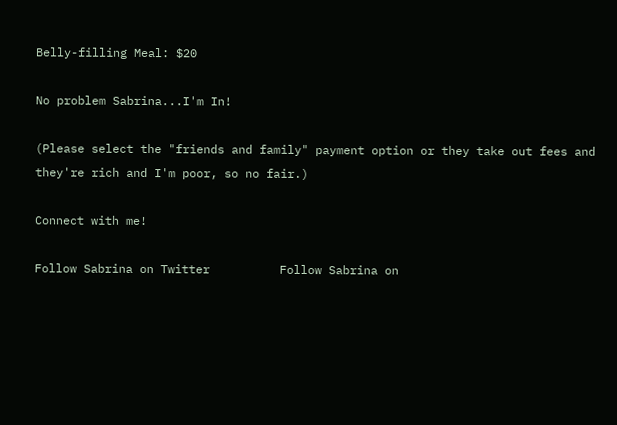Belly-filling Meal: $20

No problem Sabrina...I'm In!

(Please select the "friends and family" payment option or they take out fees and they're rich and I'm poor, so no fair.)

Connect with me!

Follow Sabrina on Twitter          Follow Sabrina on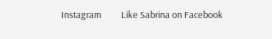Instagram          Like Sabrina on Facebook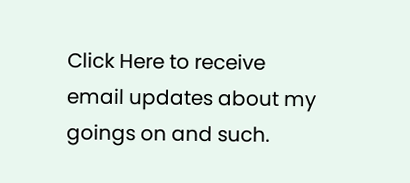Click Here to receive email updates about my goings on and such.